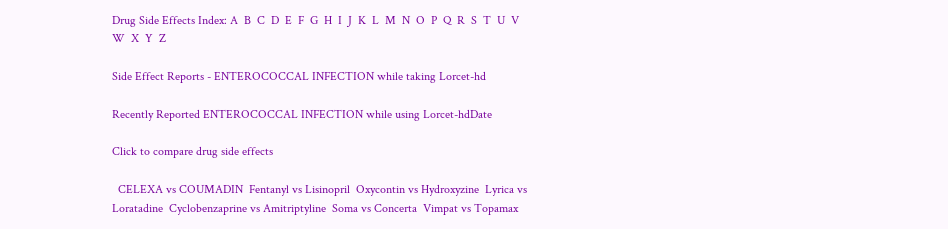Drug Side Effects Index: A  B  C  D  E  F  G  H  I  J  K  L  M  N  O  P  Q  R  S  T  U  V  W  X  Y  Z

Side Effect Reports - ENTEROCOCCAL INFECTION while taking Lorcet-hd

Recently Reported ENTEROCOCCAL INFECTION while using Lorcet-hdDate

Click to compare drug side effects

  CELEXA vs COUMADIN  Fentanyl vs Lisinopril  Oxycontin vs Hydroxyzine  Lyrica vs Loratadine  Cyclobenzaprine vs Amitriptyline  Soma vs Concerta  Vimpat vs Topamax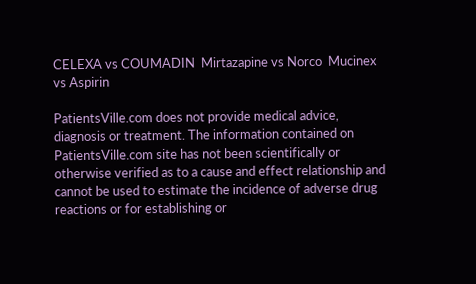CELEXA vs COUMADIN  Mirtazapine vs Norco  Mucinex vs Aspirin

PatientsVille.com does not provide medical advice, diagnosis or treatment. The information contained on PatientsVille.com site has not been scientifically or otherwise verified as to a cause and effect relationship and cannot be used to estimate the incidence of adverse drug reactions or for establishing or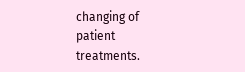changing of patient treatments.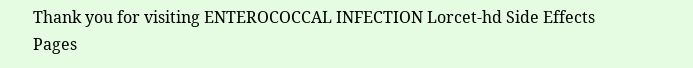Thank you for visiting ENTEROCOCCAL INFECTION Lorcet-hd Side Effects Pages